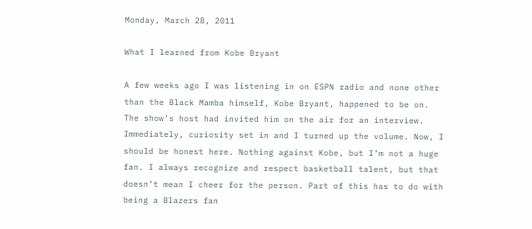Monday, March 28, 2011

What I learned from Kobe Bryant

A few weeks ago I was listening in on ESPN radio and none other than the Black Mamba himself, Kobe Bryant, happened to be on. The show’s host had invited him on the air for an interview. Immediately, curiosity set in and I turned up the volume. Now, I should be honest here. Nothing against Kobe, but I’m not a huge fan. I always recognize and respect basketball talent, but that doesn’t mean I cheer for the person. Part of this has to do with being a Blazers fan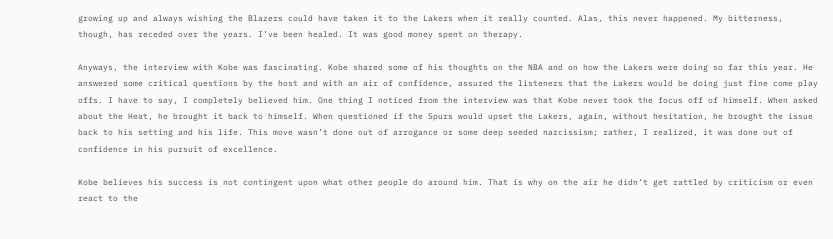growing up and always wishing the Blazers could have taken it to the Lakers when it really counted. Alas, this never happened. My bitterness, though, has receded over the years. I’ve been healed. It was good money spent on therapy.

Anyways, the interview with Kobe was fascinating. Kobe shared some of his thoughts on the NBA and on how the Lakers were doing so far this year. He answered some critical questions by the host and with an air of confidence, assured the listeners that the Lakers would be doing just fine come play offs. I have to say, I completely believed him. One thing I noticed from the interview was that Kobe never took the focus off of himself. When asked about the Heat, he brought it back to himself. When questioned if the Spurs would upset the Lakers, again, without hesitation, he brought the issue back to his setting and his life. This move wasn’t done out of arrogance or some deep seeded narcissism; rather, I realized, it was done out of confidence in his pursuit of excellence.

Kobe believes his success is not contingent upon what other people do around him. That is why on the air he didn’t get rattled by criticism or even react to the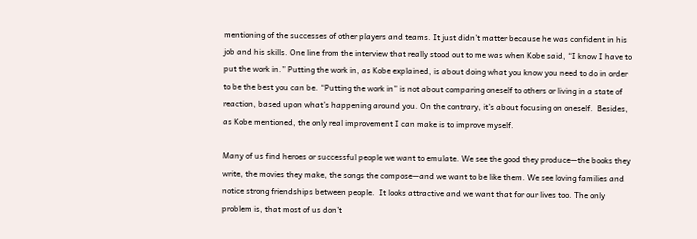mentioning of the successes of other players and teams. It just didn’t matter because he was confident in his job and his skills. One line from the interview that really stood out to me was when Kobe said, “I know I have to put the work in.” Putting the work in, as Kobe explained, is about doing what you know you need to do in order to be the best you can be. “Putting the work in” is not about comparing oneself to others or living in a state of reaction, based upon what’s happening around you. On the contrary, it’s about focusing on oneself.  Besides, as Kobe mentioned, the only real improvement I can make is to improve myself.

Many of us find heroes or successful people we want to emulate. We see the good they produce—the books they write, the movies they make, the songs the compose—and we want to be like them. We see loving families and notice strong friendships between people.  It looks attractive and we want that for our lives too. The only problem is, that most of us don’t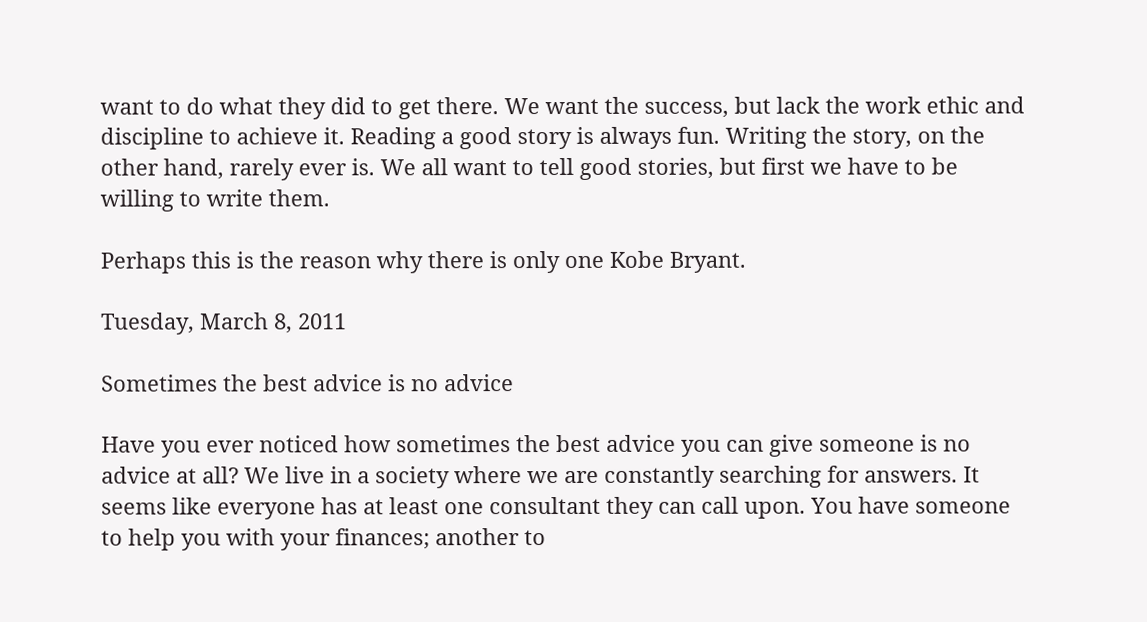want to do what they did to get there. We want the success, but lack the work ethic and discipline to achieve it. Reading a good story is always fun. Writing the story, on the other hand, rarely ever is. We all want to tell good stories, but first we have to be willing to write them.

Perhaps this is the reason why there is only one Kobe Bryant.

Tuesday, March 8, 2011

Sometimes the best advice is no advice

Have you ever noticed how sometimes the best advice you can give someone is no advice at all? We live in a society where we are constantly searching for answers. It seems like everyone has at least one consultant they can call upon. You have someone to help you with your finances; another to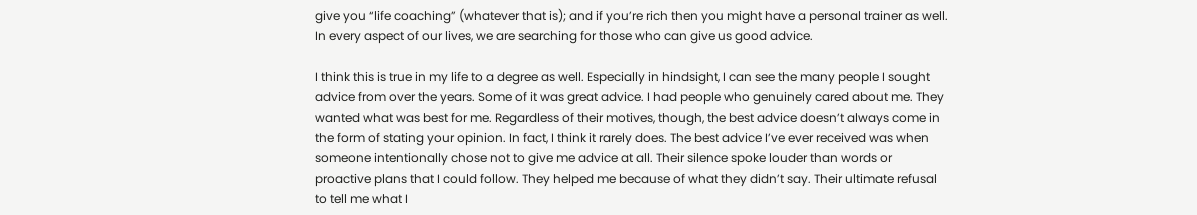give you “life coaching” (whatever that is); and if you’re rich then you might have a personal trainer as well. In every aspect of our lives, we are searching for those who can give us good advice.

I think this is true in my life to a degree as well. Especially in hindsight, I can see the many people I sought advice from over the years. Some of it was great advice. I had people who genuinely cared about me. They wanted what was best for me. Regardless of their motives, though, the best advice doesn’t always come in the form of stating your opinion. In fact, I think it rarely does. The best advice I’ve ever received was when someone intentionally chose not to give me advice at all. Their silence spoke louder than words or proactive plans that I could follow. They helped me because of what they didn’t say. Their ultimate refusal to tell me what I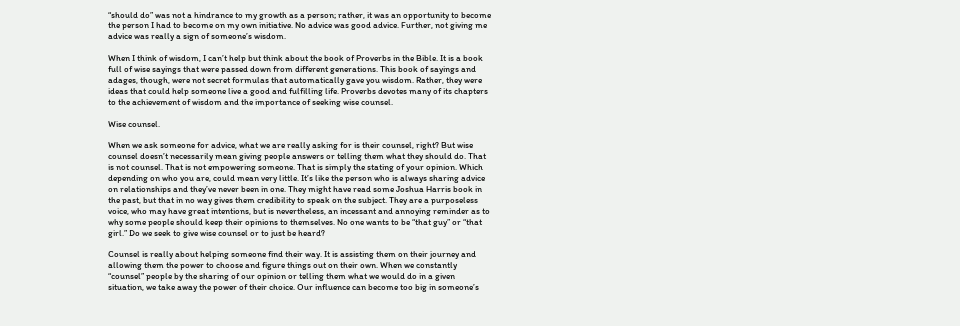“should do” was not a hindrance to my growth as a person; rather, it was an opportunity to become the person I had to become on my own initiative. No advice was good advice. Further, not giving me advice was really a sign of someone’s wisdom.

When I think of wisdom, I can’t help but think about the book of Proverbs in the Bible. It is a book full of wise sayings that were passed down from different generations. This book of sayings and adages, though, were not secret formulas that automatically gave you wisdom. Rather, they were ideas that could help someone live a good and fulfilling life. Proverbs devotes many of its chapters to the achievement of wisdom and the importance of seeking wise counsel.

Wise counsel.

When we ask someone for advice, what we are really asking for is their counsel, right? But wise counsel doesn’t necessarily mean giving people answers or telling them what they should do. That is not counsel. That is not empowering someone. That is simply the stating of your opinion. Which depending on who you are, could mean very little. It’s like the person who is always sharing advice on relationships and they’ve never been in one. They might have read some Joshua Harris book in the past, but that in no way gives them credibility to speak on the subject. They are a purposeless voice, who may have great intentions, but is nevertheless, an incessant and annoying reminder as to why some people should keep their opinions to themselves. No one wants to be “that guy” or “that girl.” Do we seek to give wise counsel or to just be heard?

Counsel is really about helping someone find their way. It is assisting them on their journey and allowing them the power to choose and figure things out on their own. When we constantly “counsel” people by the sharing of our opinion or telling them what we would do in a given situation, we take away the power of their choice. Our influence can become too big in someone’s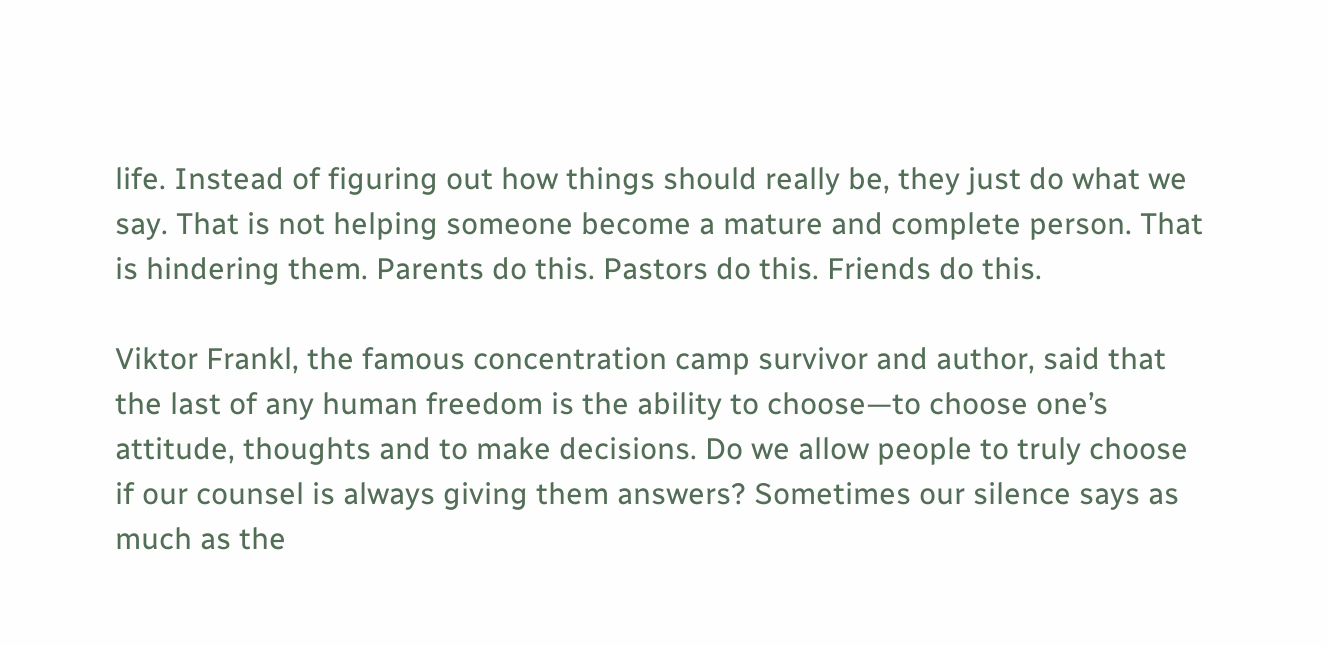life. Instead of figuring out how things should really be, they just do what we say. That is not helping someone become a mature and complete person. That is hindering them. Parents do this. Pastors do this. Friends do this.

Viktor Frankl, the famous concentration camp survivor and author, said that the last of any human freedom is the ability to choose—to choose one’s attitude, thoughts and to make decisions. Do we allow people to truly choose if our counsel is always giving them answers? Sometimes our silence says as much as the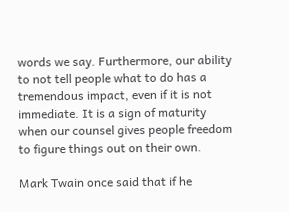words we say. Furthermore, our ability to not tell people what to do has a tremendous impact, even if it is not immediate. It is a sign of maturity when our counsel gives people freedom to figure things out on their own.

Mark Twain once said that if he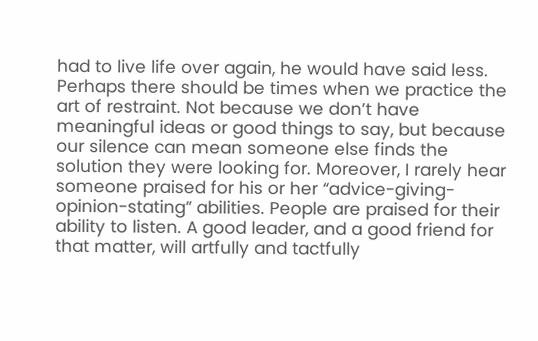had to live life over again, he would have said less. Perhaps there should be times when we practice the art of restraint. Not because we don’t have meaningful ideas or good things to say, but because our silence can mean someone else finds the solution they were looking for. Moreover, I rarely hear someone praised for his or her “advice-giving-opinion-stating” abilities. People are praised for their ability to listen. A good leader, and a good friend for that matter, will artfully and tactfully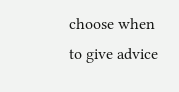choose when to give advice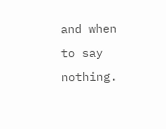and when to say nothing.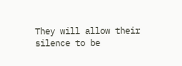They will allow their silence to be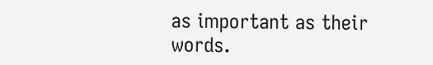as important as their words.